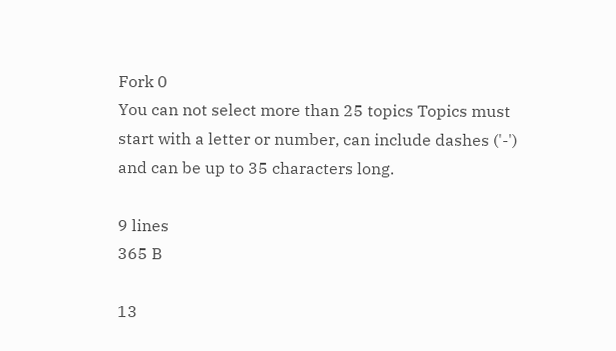Fork 0
You can not select more than 25 topics Topics must start with a letter or number, can include dashes ('-') and can be up to 35 characters long.

9 lines
365 B

13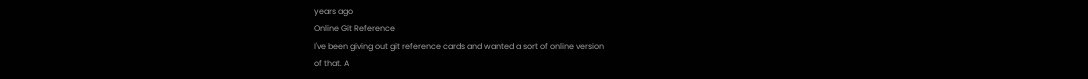years ago
Online Git Reference
I've been giving out git reference cards and wanted a sort of online version
of that. A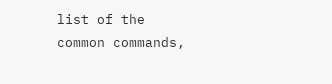list of the common commands,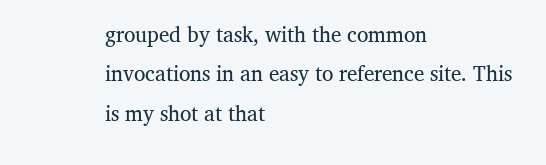grouped by task, with the common
invocations in an easy to reference site. This is my shot at that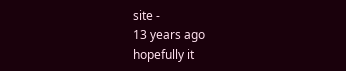site -
13 years ago
hopefully it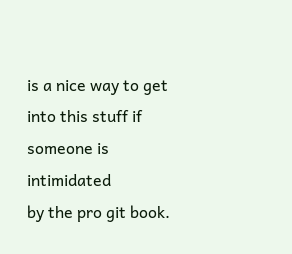is a nice way to get into this stuff if someone is intimidated
by the pro git book.